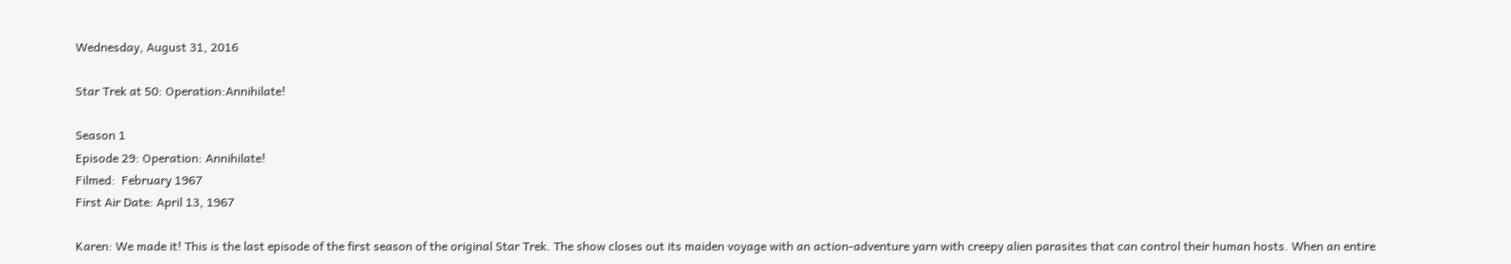Wednesday, August 31, 2016

Star Trek at 50: Operation:Annihilate!

Season 1
Episode 29: Operation: Annihilate!
Filmed:  February 1967
First Air Date: April 13, 1967

Karen: We made it! This is the last episode of the first season of the original Star Trek. The show closes out its maiden voyage with an action-adventure yarn with creepy alien parasites that can control their human hosts. When an entire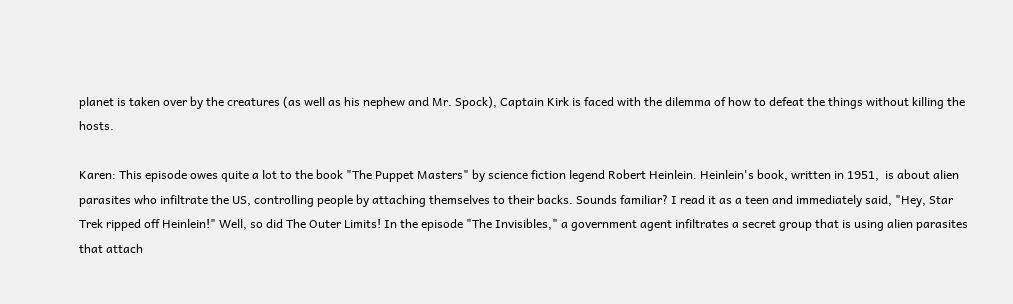planet is taken over by the creatures (as well as his nephew and Mr. Spock), Captain Kirk is faced with the dilemma of how to defeat the things without killing the hosts.

Karen: This episode owes quite a lot to the book "The Puppet Masters" by science fiction legend Robert Heinlein. Heinlein's book, written in 1951,  is about alien  parasites who infiltrate the US, controlling people by attaching themselves to their backs. Sounds familiar? I read it as a teen and immediately said, "Hey, Star Trek ripped off Heinlein!" Well, so did The Outer Limits! In the episode "The Invisibles," a government agent infiltrates a secret group that is using alien parasites that attach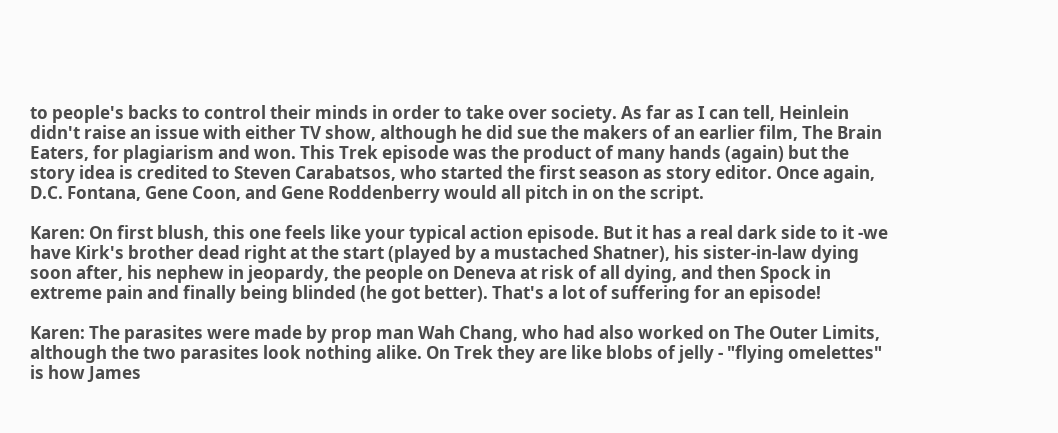to people's backs to control their minds in order to take over society. As far as I can tell, Heinlein didn't raise an issue with either TV show, although he did sue the makers of an earlier film, The Brain Eaters, for plagiarism and won. This Trek episode was the product of many hands (again) but the story idea is credited to Steven Carabatsos, who started the first season as story editor. Once again, D.C. Fontana, Gene Coon, and Gene Roddenberry would all pitch in on the script.

Karen: On first blush, this one feels like your typical action episode. But it has a real dark side to it -we have Kirk's brother dead right at the start (played by a mustached Shatner), his sister-in-law dying soon after, his nephew in jeopardy, the people on Deneva at risk of all dying, and then Spock in extreme pain and finally being blinded (he got better). That's a lot of suffering for an episode!

Karen: The parasites were made by prop man Wah Chang, who had also worked on The Outer Limits, although the two parasites look nothing alike. On Trek they are like blobs of jelly - "flying omelettes" is how James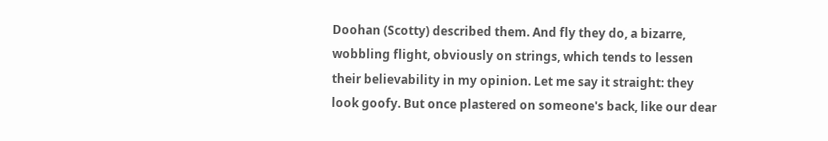Doohan (Scotty) described them. And fly they do, a bizarre, wobbling flight, obviously on strings, which tends to lessen their believability in my opinion. Let me say it straight: they look goofy. But once plastered on someone's back, like our dear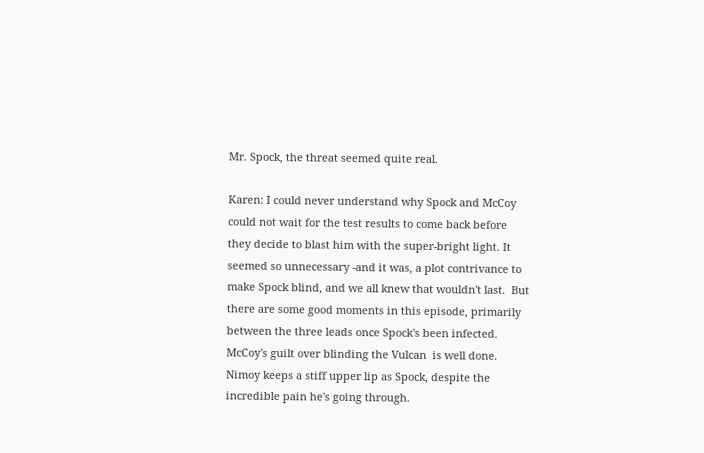Mr. Spock, the threat seemed quite real.

Karen: I could never understand why Spock and McCoy could not wait for the test results to come back before they decide to blast him with the super-bright light. It seemed so unnecessary -and it was, a plot contrivance to make Spock blind, and we all knew that wouldn't last.  But there are some good moments in this episode, primarily between the three leads once Spock's been infected. McCoy's guilt over blinding the Vulcan  is well done. Nimoy keeps a stiff upper lip as Spock, despite the incredible pain he's going through.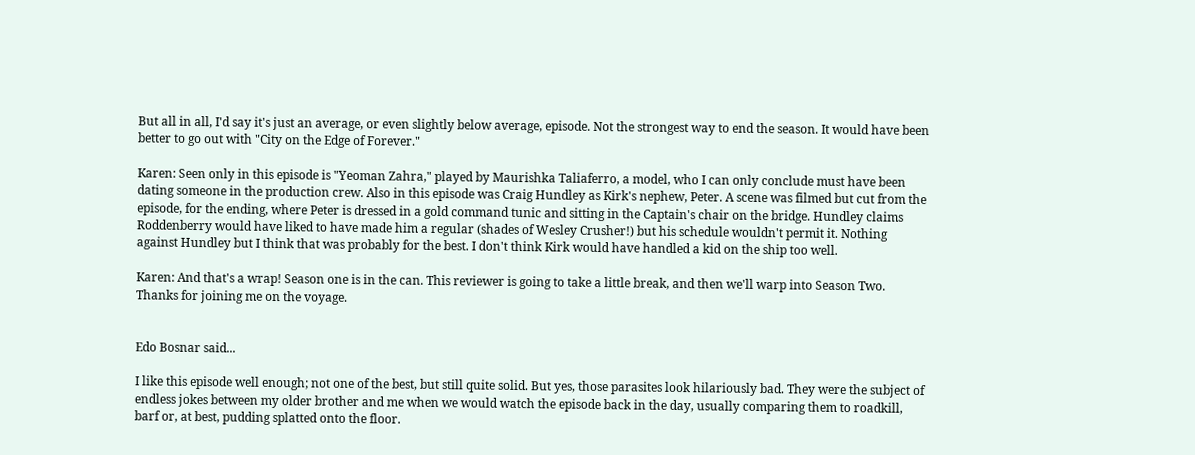But all in all, I'd say it's just an average, or even slightly below average, episode. Not the strongest way to end the season. It would have been better to go out with "City on the Edge of Forever."

Karen: Seen only in this episode is "Yeoman Zahra," played by Maurishka Taliaferro, a model, who I can only conclude must have been dating someone in the production crew. Also in this episode was Craig Hundley as Kirk's nephew, Peter. A scene was filmed but cut from the episode, for the ending, where Peter is dressed in a gold command tunic and sitting in the Captain's chair on the bridge. Hundley claims Roddenberry would have liked to have made him a regular (shades of Wesley Crusher!) but his schedule wouldn't permit it. Nothing against Hundley but I think that was probably for the best. I don't think Kirk would have handled a kid on the ship too well.

Karen: And that's a wrap! Season one is in the can. This reviewer is going to take a little break, and then we'll warp into Season Two. Thanks for joining me on the voyage.


Edo Bosnar said...

I like this episode well enough; not one of the best, but still quite solid. But yes, those parasites look hilariously bad. They were the subject of endless jokes between my older brother and me when we would watch the episode back in the day, usually comparing them to roadkill, barf or, at best, pudding splatted onto the floor.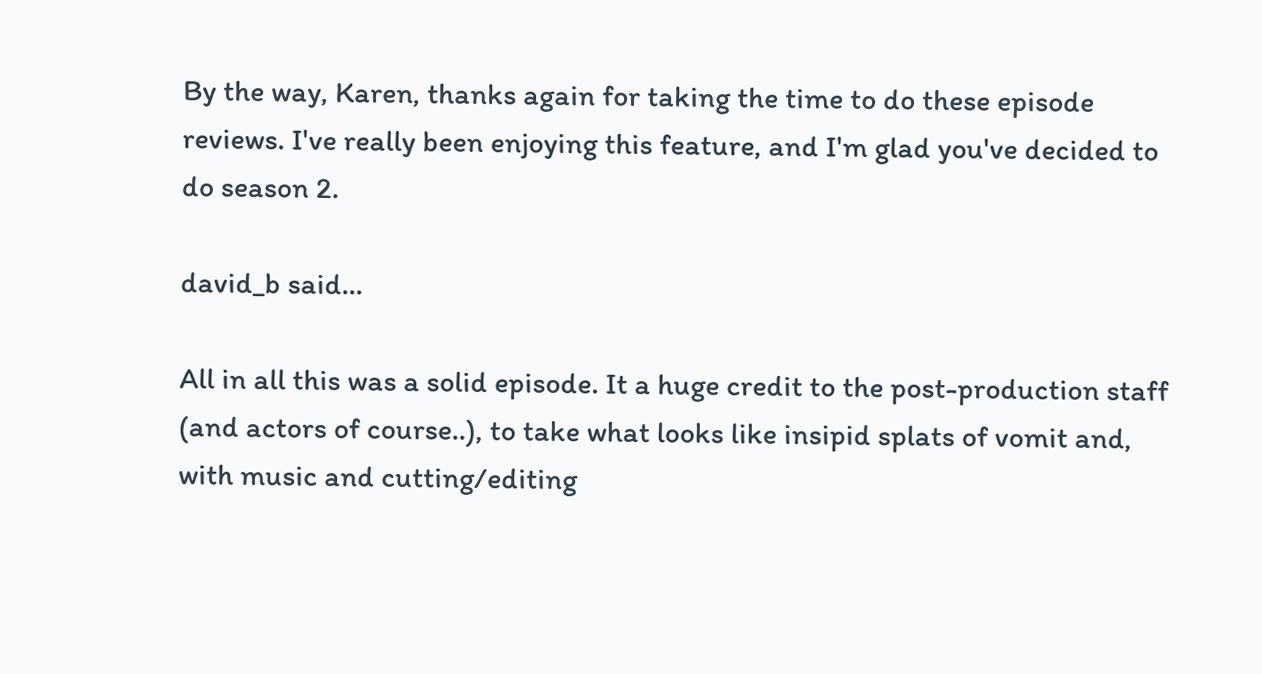By the way, Karen, thanks again for taking the time to do these episode reviews. I've really been enjoying this feature, and I'm glad you've decided to do season 2.

david_b said...

All in all this was a solid episode. It a huge credit to the post-production staff (and actors of course..), to take what looks like insipid splats of vomit and, with music and cutting/editing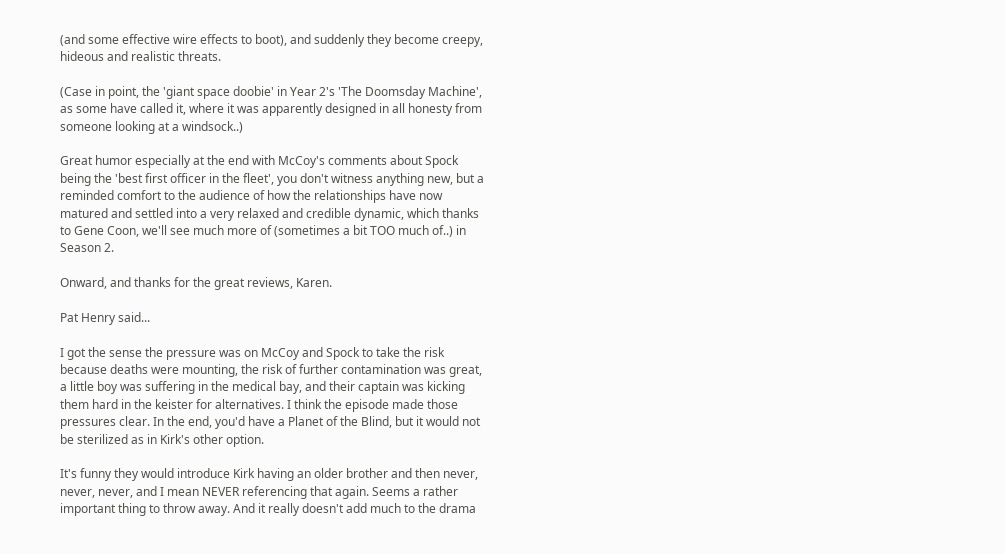(and some effective wire effects to boot), and suddenly they become creepy, hideous and realistic threats.

(Case in point, the 'giant space doobie' in Year 2's 'The Doomsday Machine', as some have called it, where it was apparently designed in all honesty from someone looking at a windsock..)

Great humor especially at the end with McCoy's comments about Spock being the 'best first officer in the fleet', you don't witness anything new, but a reminded comfort to the audience of how the relationships have now matured and settled into a very relaxed and credible dynamic, which thanks to Gene Coon, we'll see much more of (sometimes a bit TOO much of..) in Season 2.

Onward, and thanks for the great reviews, Karen.

Pat Henry said...

I got the sense the pressure was on McCoy and Spock to take the risk because deaths were mounting, the risk of further contamination was great, a little boy was suffering in the medical bay, and their captain was kicking them hard in the keister for alternatives. I think the episode made those pressures clear. In the end, you'd have a Planet of the Blind, but it would not be sterilized as in Kirk's other option.

It's funny they would introduce Kirk having an older brother and then never, never, never, and I mean NEVER referencing that again. Seems a rather important thing to throw away. And it really doesn't add much to the drama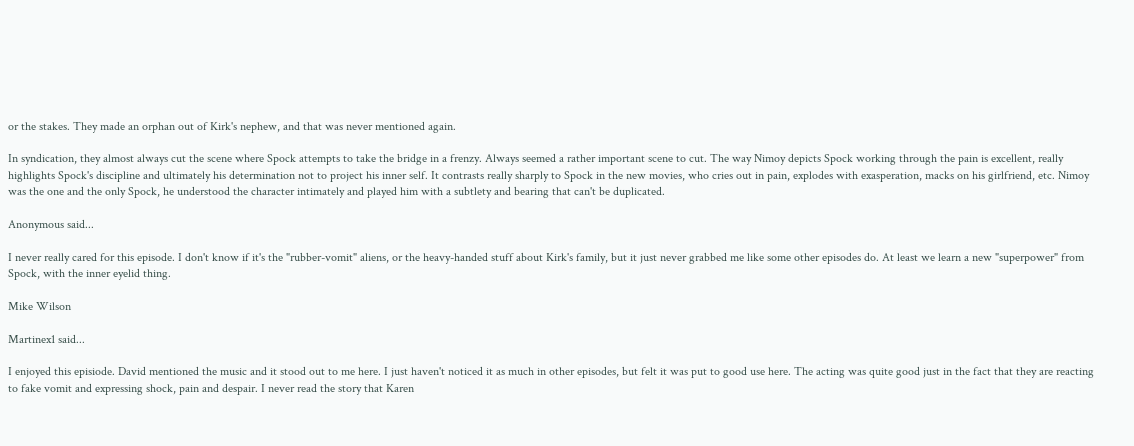or the stakes. They made an orphan out of Kirk's nephew, and that was never mentioned again.

In syndication, they almost always cut the scene where Spock attempts to take the bridge in a frenzy. Always seemed a rather important scene to cut. The way Nimoy depicts Spock working through the pain is excellent, really highlights Spock's discipline and ultimately his determination not to project his inner self. It contrasts really sharply to Spock in the new movies, who cries out in pain, explodes with exasperation, macks on his girlfriend, etc. Nimoy was the one and the only Spock, he understood the character intimately and played him with a subtlety and bearing that can't be duplicated.

Anonymous said...

I never really cared for this episode. I don't know if it's the "rubber-vomit" aliens, or the heavy-handed stuff about Kirk's family, but it just never grabbed me like some other episodes do. At least we learn a new "superpower" from Spock, with the inner eyelid thing.

Mike Wilson

Martinex1 said...

I enjoyed this episiode. David mentioned the music and it stood out to me here. I just haven't noticed it as much in other episodes, but felt it was put to good use here. The acting was quite good just in the fact that they are reacting to fake vomit and expressing shock, pain and despair. I never read the story that Karen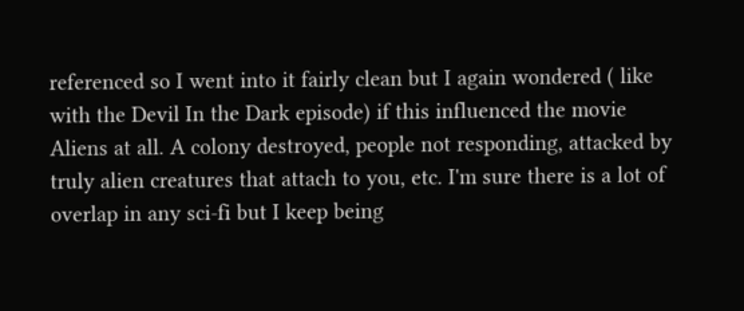referenced so I went into it fairly clean but I again wondered ( like with the Devil In the Dark episode) if this influenced the movie Aliens at all. A colony destroyed, people not responding, attacked by truly alien creatures that attach to you, etc. I'm sure there is a lot of overlap in any sci-fi but I keep being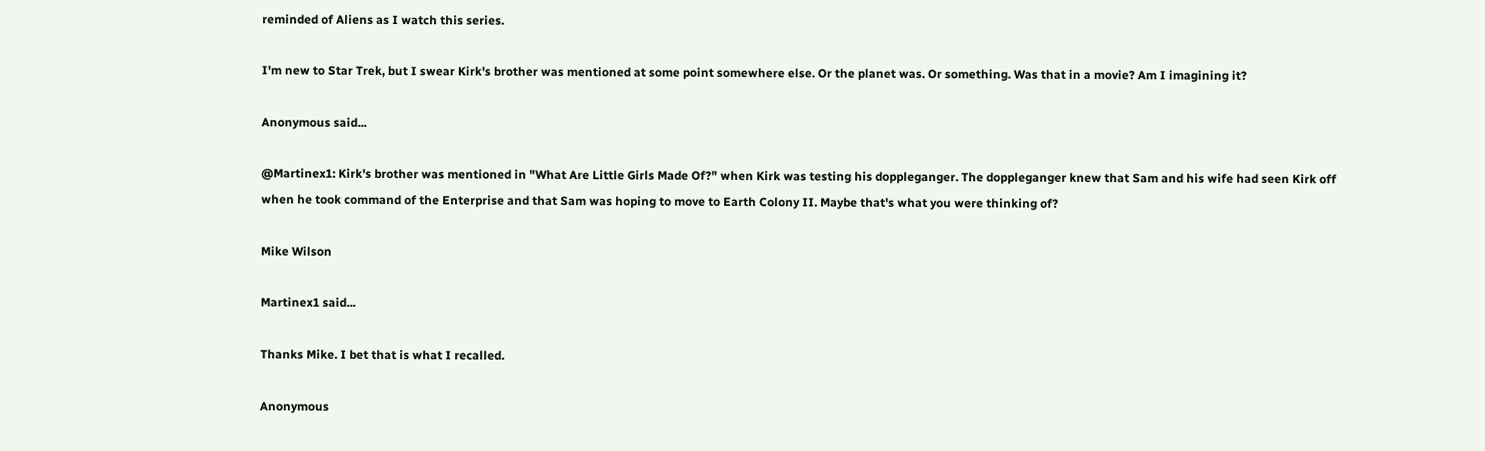reminded of Aliens as I watch this series.

I'm new to Star Trek, but I swear Kirk's brother was mentioned at some point somewhere else. Or the planet was. Or something. Was that in a movie? Am I imagining it?

Anonymous said...

@Martinex1: Kirk's brother was mentioned in "What Are Little Girls Made Of?" when Kirk was testing his doppleganger. The doppleganger knew that Sam and his wife had seen Kirk off when he took command of the Enterprise and that Sam was hoping to move to Earth Colony II. Maybe that's what you were thinking of?

Mike Wilson

Martinex1 said...

Thanks Mike. I bet that is what I recalled.

Anonymous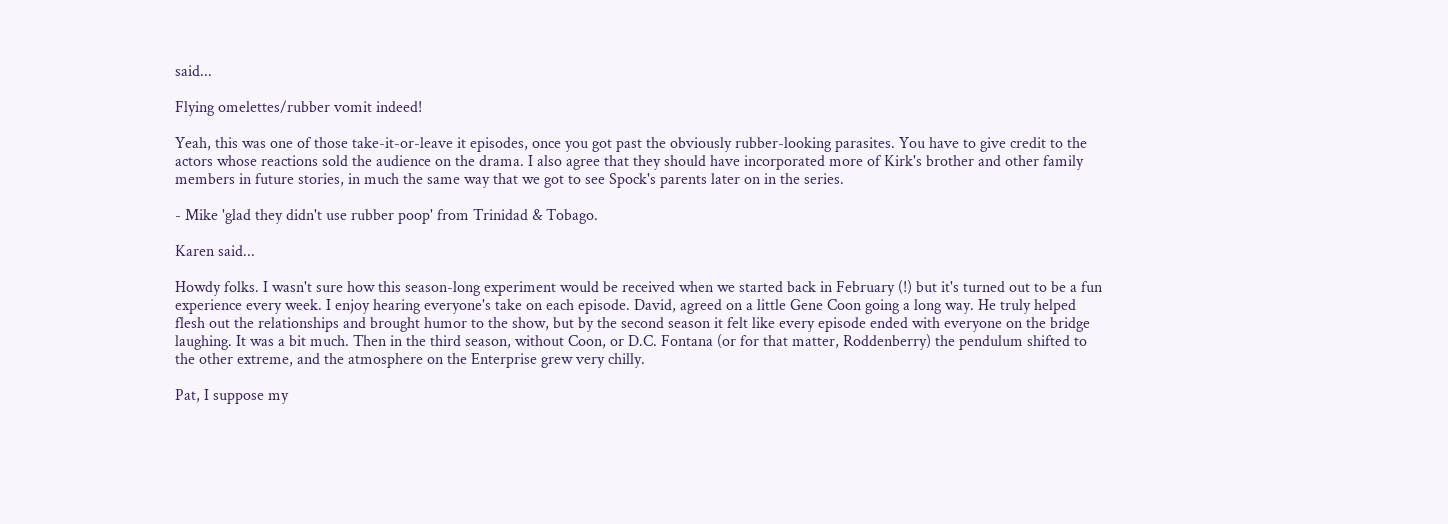said...

Flying omelettes/rubber vomit indeed!

Yeah, this was one of those take-it-or-leave it episodes, once you got past the obviously rubber-looking parasites. You have to give credit to the actors whose reactions sold the audience on the drama. I also agree that they should have incorporated more of Kirk's brother and other family members in future stories, in much the same way that we got to see Spock's parents later on in the series.

- Mike 'glad they didn't use rubber poop' from Trinidad & Tobago.

Karen said...

Howdy folks. I wasn't sure how this season-long experiment would be received when we started back in February (!) but it's turned out to be a fun experience every week. I enjoy hearing everyone's take on each episode. David, agreed on a little Gene Coon going a long way. He truly helped flesh out the relationships and brought humor to the show, but by the second season it felt like every episode ended with everyone on the bridge laughing. It was a bit much. Then in the third season, without Coon, or D.C. Fontana (or for that matter, Roddenberry) the pendulum shifted to the other extreme, and the atmosphere on the Enterprise grew very chilly.

Pat, I suppose my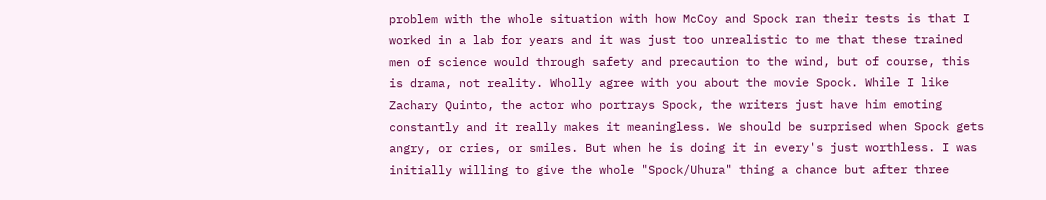problem with the whole situation with how McCoy and Spock ran their tests is that I worked in a lab for years and it was just too unrealistic to me that these trained men of science would through safety and precaution to the wind, but of course, this is drama, not reality. Wholly agree with you about the movie Spock. While I like Zachary Quinto, the actor who portrays Spock, the writers just have him emoting constantly and it really makes it meaningless. We should be surprised when Spock gets angry, or cries, or smiles. But when he is doing it in every's just worthless. I was initially willing to give the whole "Spock/Uhura" thing a chance but after three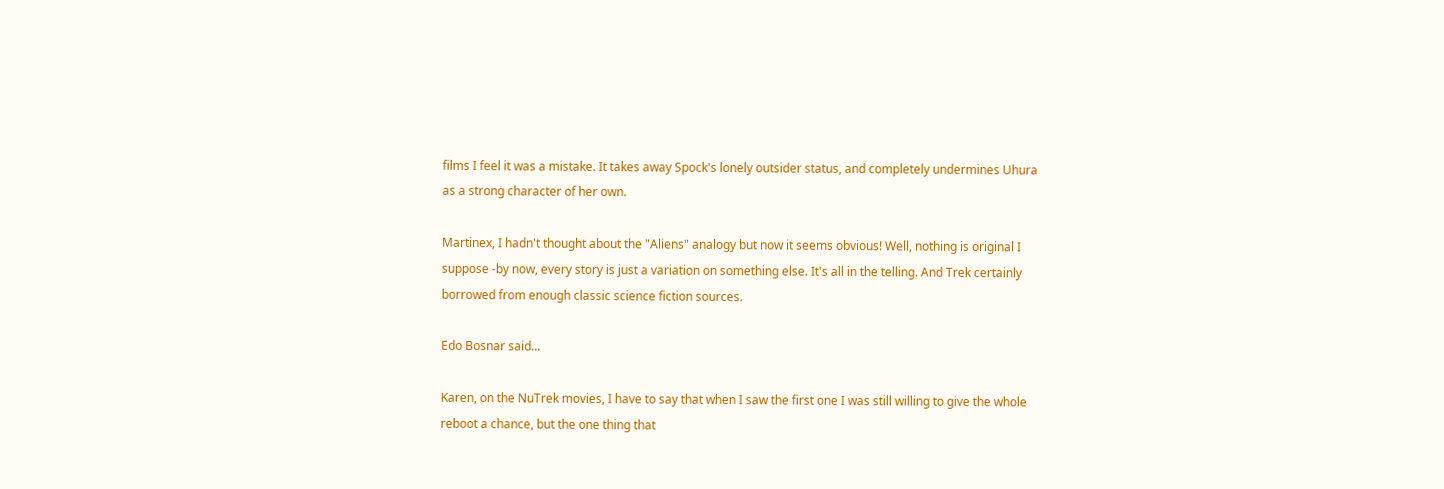films I feel it was a mistake. It takes away Spock's lonely outsider status, and completely undermines Uhura as a strong character of her own.

Martinex, I hadn't thought about the "Aliens" analogy but now it seems obvious! Well, nothing is original I suppose -by now, every story is just a variation on something else. It's all in the telling. And Trek certainly borrowed from enough classic science fiction sources.

Edo Bosnar said...

Karen, on the NuTrek movies, I have to say that when I saw the first one I was still willing to give the whole reboot a chance, but the one thing that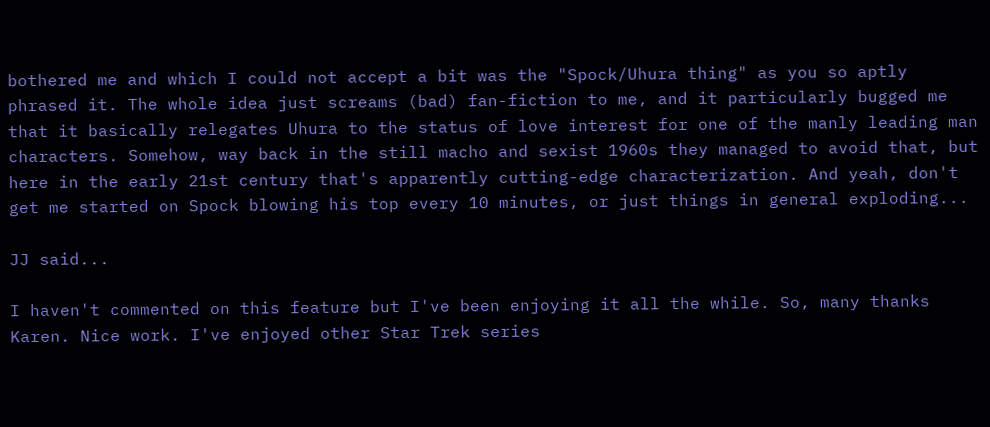bothered me and which I could not accept a bit was the "Spock/Uhura thing" as you so aptly phrased it. The whole idea just screams (bad) fan-fiction to me, and it particularly bugged me that it basically relegates Uhura to the status of love interest for one of the manly leading man characters. Somehow, way back in the still macho and sexist 1960s they managed to avoid that, but here in the early 21st century that's apparently cutting-edge characterization. And yeah, don't get me started on Spock blowing his top every 10 minutes, or just things in general exploding...

JJ said...

I haven't commented on this feature but I've been enjoying it all the while. So, many thanks Karen. Nice work. I've enjoyed other Star Trek series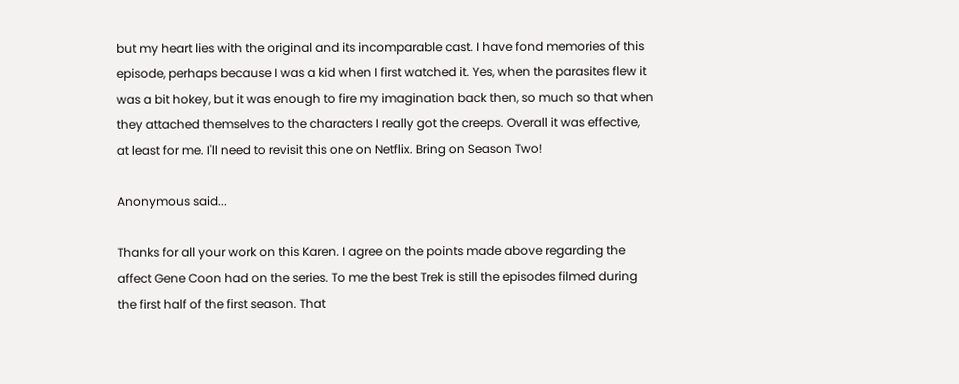but my heart lies with the original and its incomparable cast. I have fond memories of this episode, perhaps because I was a kid when I first watched it. Yes, when the parasites flew it was a bit hokey, but it was enough to fire my imagination back then, so much so that when they attached themselves to the characters I really got the creeps. Overall it was effective, at least for me. I'll need to revisit this one on Netflix. Bring on Season Two!

Anonymous said...

Thanks for all your work on this Karen. I agree on the points made above regarding the affect Gene Coon had on the series. To me the best Trek is still the episodes filmed during the first half of the first season. That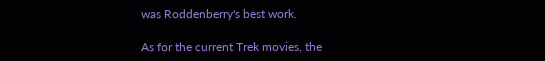was Roddenberry's best work.

As for the current Trek movies, the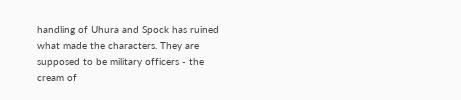handling of Uhura and Spock has ruined what made the characters. They are supposed to be military officers - the cream of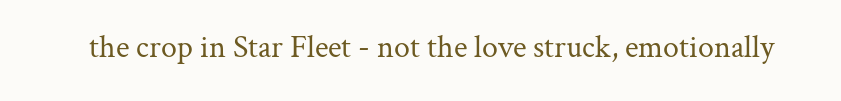the crop in Star Fleet - not the love struck, emotionally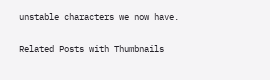unstable characters we now have.


Related Posts with Thumbnails